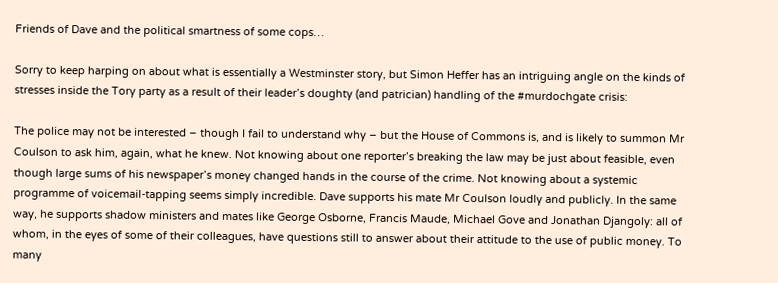Friends of Dave and the political smartness of some cops…

Sorry to keep harping on about what is essentially a Westminster story, but Simon Heffer has an intriguing angle on the kinds of stresses inside the Tory party as a result of their leader’s doughty (and patrician) handling of the #murdochgate crisis:

The police may not be interested – though I fail to understand why – but the House of Commons is, and is likely to summon Mr Coulson to ask him, again, what he knew. Not knowing about one reporter’s breaking the law may be just about feasible, even though large sums of his newspaper’s money changed hands in the course of the crime. Not knowing about a systemic programme of voicemail-tapping seems simply incredible. Dave supports his mate Mr Coulson loudly and publicly. In the same way, he supports shadow ministers and mates like George Osborne, Francis Maude, Michael Gove and Jonathan Djangoly: all of whom, in the eyes of some of their colleagues, have questions still to answer about their attitude to the use of public money. To many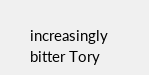increasingly bitter Tory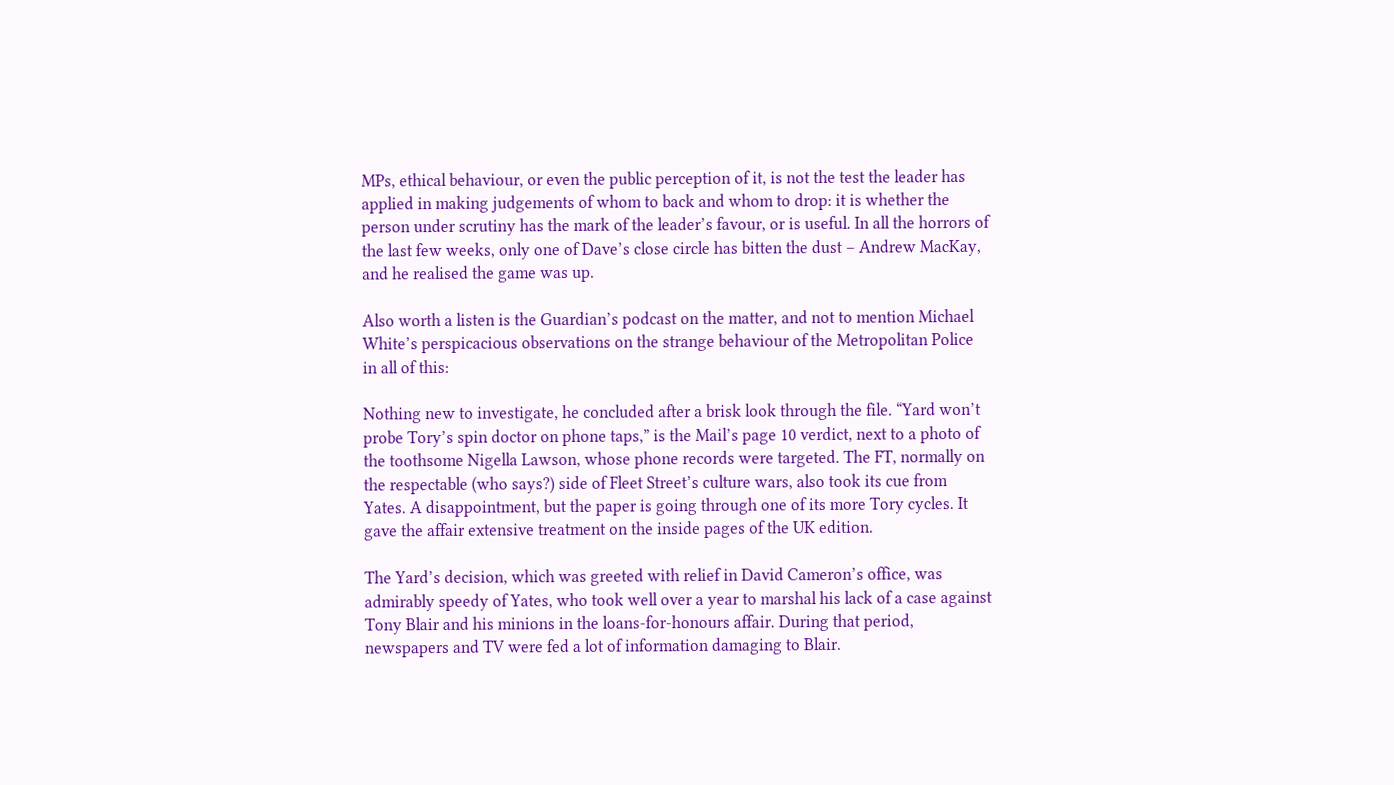MPs, ethical behaviour, or even the public perception of it, is not the test the leader has applied in making judgements of whom to back and whom to drop: it is whether the person under scrutiny has the mark of the leader’s favour, or is useful. In all the horrors of the last few weeks, only one of Dave’s close circle has bitten the dust – Andrew MacKay, and he realised the game was up.

Also worth a listen is the Guardian’s podcast on the matter, and not to mention Michael White’s perspicacious observations on the strange behaviour of the Metropolitan Police in all of this:

Nothing new to investigate, he concluded after a brisk look through the file. “Yard won’t probe Tory’s spin doctor on phone taps,” is the Mail’s page 10 verdict, next to a photo of the toothsome Nigella Lawson, whose phone records were targeted. The FT, normally on the respectable (who says?) side of Fleet Street’s culture wars, also took its cue from Yates. A disappointment, but the paper is going through one of its more Tory cycles. It gave the affair extensive treatment on the inside pages of the UK edition.

The Yard’s decision, which was greeted with relief in David Cameron’s office, was admirably speedy of Yates, who took well over a year to marshal his lack of a case against Tony Blair and his minions in the loans-for-honours affair. During that period, newspapers and TV were fed a lot of information damaging to Blair.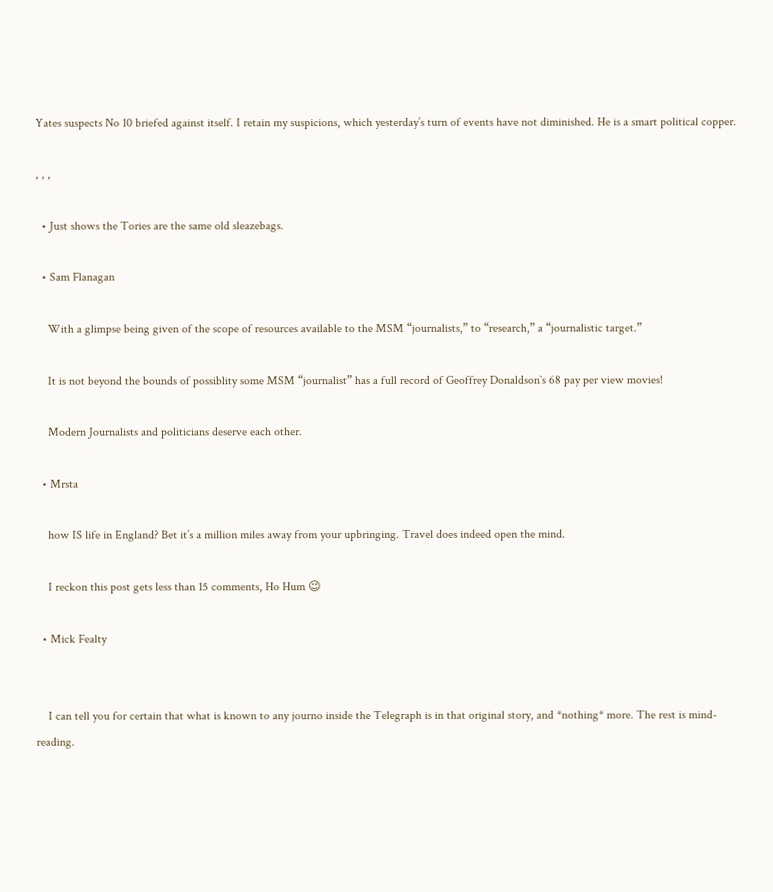Yates suspects No 10 briefed against itself. I retain my suspicions, which yesterday’s turn of events have not diminished. He is a smart political copper.

, , ,

  • Just shows the Tories are the same old sleazebags.

  • Sam Flanagan

    With a glimpse being given of the scope of resources available to the MSM “journalists,” to “research,” a “journalistic target.”

    It is not beyond the bounds of possiblity some MSM “journalist” has a full record of Geoffrey Donaldson`s 68 pay per view movies!

    Modern Journalists and politicians deserve each other.

  • Mrsta

    how IS life in England? Bet it’s a million miles away from your upbringing. Travel does indeed open the mind.

    I reckon this post gets less than 15 comments, Ho Hum 😉

  • Mick Fealty


    I can tell you for certain that what is known to any journo inside the Telegraph is in that original story, and *nothing* more. The rest is mind-reading.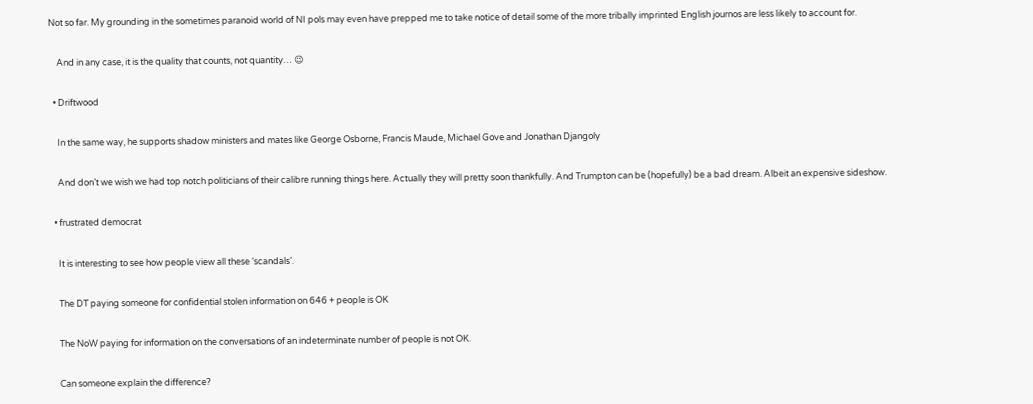Not so far. My grounding in the sometimes paranoid world of NI pols may even have prepped me to take notice of detail some of the more tribally imprinted English journos are less likely to account for.

    And in any case, it is the quality that counts, not quantity… 😉

  • Driftwood

    In the same way, he supports shadow ministers and mates like George Osborne, Francis Maude, Michael Gove and Jonathan Djangoly

    And don’t we wish we had top notch politicians of their calibre running things here. Actually they will pretty soon thankfully. And Trumpton can be (hopefully) be a bad dream. Albeit an expensive sideshow.

  • frustrated democrat

    It is interesting to see how people view all these ‘scandals’.

    The DT paying someone for confidential stolen information on 646 + people is OK

    The NoW paying for information on the conversations of an indeterminate number of people is not OK.

    Can someone explain the difference?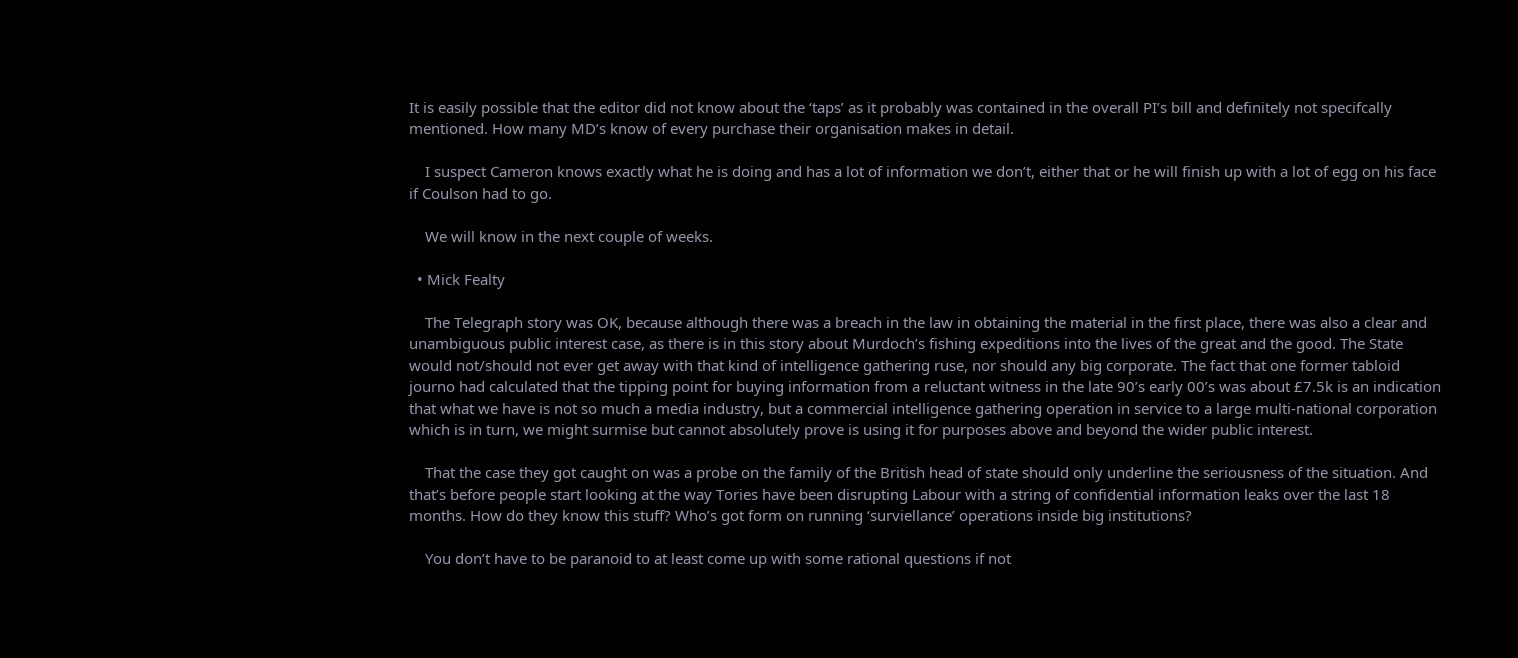It is easily possible that the editor did not know about the ‘taps’ as it probably was contained in the overall PI’s bill and definitely not specifcally mentioned. How many MD’s know of every purchase their organisation makes in detail.

    I suspect Cameron knows exactly what he is doing and has a lot of information we don’t, either that or he will finish up with a lot of egg on his face if Coulson had to go.

    We will know in the next couple of weeks.

  • Mick Fealty

    The Telegraph story was OK, because although there was a breach in the law in obtaining the material in the first place, there was also a clear and unambiguous public interest case, as there is in this story about Murdoch’s fishing expeditions into the lives of the great and the good. The State would not/should not ever get away with that kind of intelligence gathering ruse, nor should any big corporate. The fact that one former tabloid journo had calculated that the tipping point for buying information from a reluctant witness in the late 90’s early 00’s was about £7.5k is an indication that what we have is not so much a media industry, but a commercial intelligence gathering operation in service to a large multi-national corporation which is in turn, we might surmise but cannot absolutely prove is using it for purposes above and beyond the wider public interest.

    That the case they got caught on was a probe on the family of the British head of state should only underline the seriousness of the situation. And that’s before people start looking at the way Tories have been disrupting Labour with a string of confidential information leaks over the last 18 months. How do they know this stuff? Who’s got form on running ‘surviellance’ operations inside big institutions?

    You don’t have to be paranoid to at least come up with some rational questions if not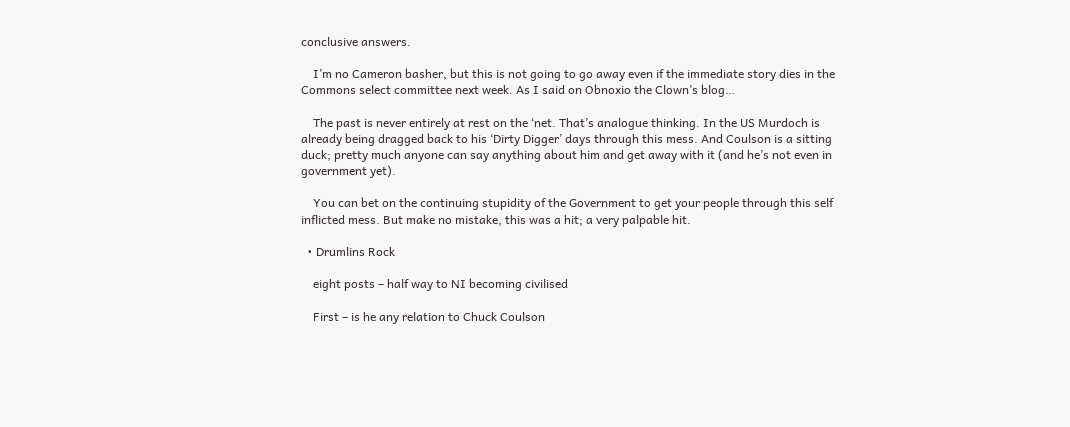conclusive answers.

    I’m no Cameron basher, but this is not going to go away even if the immediate story dies in the Commons select committee next week. As I said on Obnoxio the Clown’s blog…

    The past is never entirely at rest on the ‘net. That’s analogue thinking. In the US Murdoch is already being dragged back to his ‘Dirty Digger’ days through this mess. And Coulson is a sitting duck; pretty much anyone can say anything about him and get away with it (and he’s not even in government yet).

    You can bet on the continuing stupidity of the Government to get your people through this self inflicted mess. But make no mistake, this was a hit; a very palpable hit.

  • Drumlins Rock

    eight posts – half way to NI becoming civilised

    First – is he any relation to Chuck Coulson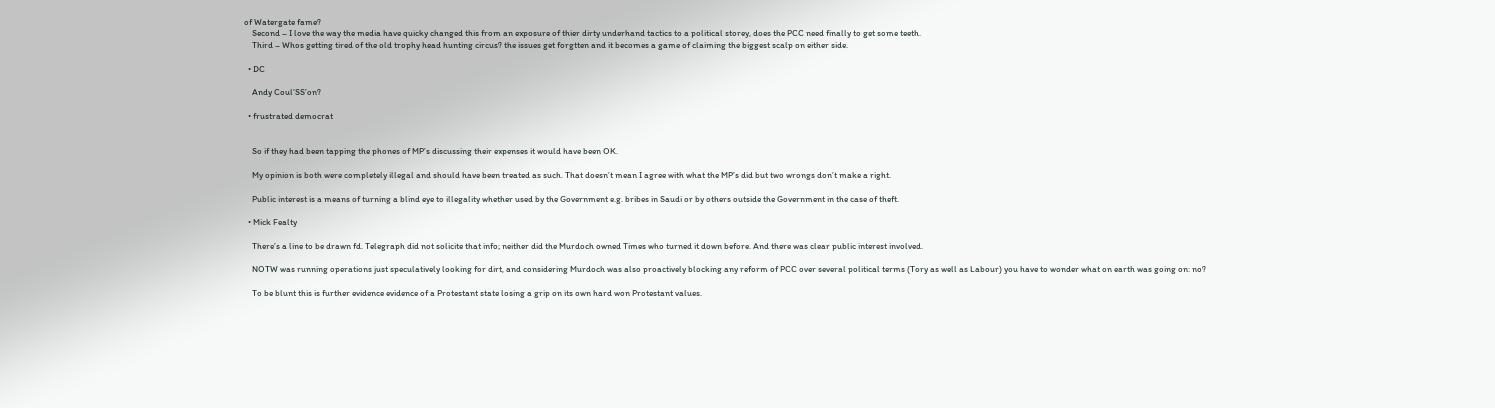of Watergate fame?
    Second – I love the way the media have quicky changed this from an exposure of thier dirty underhand tactics to a political storey, does the PCC need finally to get some teeth.
    Third – Whos getting tired of the old trophy head hunting circus? the issues get forgtten and it becomes a game of claiming the biggest scalp on either side.

  • DC

    Andy Coul’SS’on?

  • frustrated democrat


    So if they had been tapping the phones of MP’s discussing their expenses it would have been OK.

    My opinion is both were completely illegal and should have been treated as such. That doesn’t mean I agree with what the MP’s did but two wrongs don’t make a right.

    Public interest is a means of turning a blind eye to illegality whether used by the Government e.g. bribes in Saudi or by others outside the Government in the case of theft.

  • Mick Fealty

    There’s a line to be drawn fd. Telegraph did not solicite that info; neither did the Murdoch owned Times who turned it down before. And there was clear public interest involved.

    NOTW was running operations just speculatively looking for dirt, and considering Murdoch was also proactively blocking any reform of PCC over several political terms (Tory as well as Labour) you have to wonder what on earth was going on: no?

    To be blunt this is further evidence evidence of a Protestant state losing a grip on its own hard won Protestant values.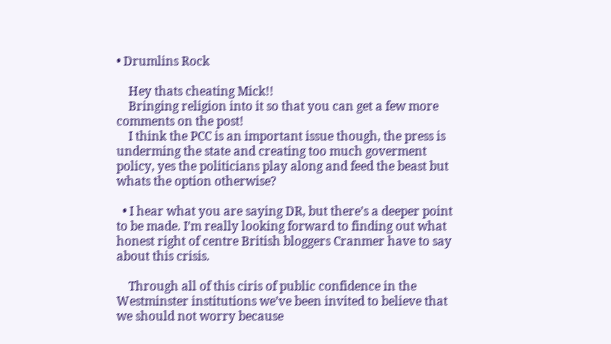• Drumlins Rock

    Hey thats cheating Mick!!
    Bringing religion into it so that you can get a few more comments on the post!
    I think the PCC is an important issue though, the press is underming the state and creating too much goverment policy, yes the politicians play along and feed the beast but whats the option otherwise?

  • I hear what you are saying DR, but there’s a deeper point to be made. I’m really looking forward to finding out what honest right of centre British bloggers Cranmer have to say about this crisis.

    Through all of this ciris of public confidence in the Westminster institutions we’ve been invited to believe that we should not worry because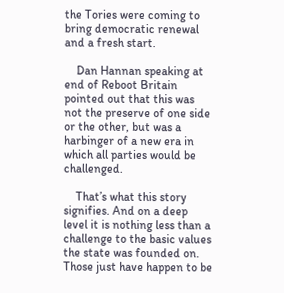the Tories were coming to bring democratic renewal and a fresh start.

    Dan Hannan speaking at end of Reboot Britain pointed out that this was not the preserve of one side or the other, but was a harbinger of a new era in which all parties would be challenged.

    That’s what this story signifies. And on a deep level it is nothing less than a challenge to the basic values the state was founded on. Those just have happen to be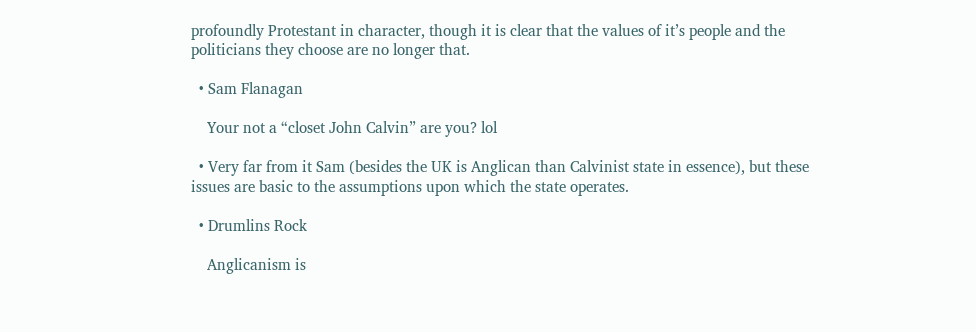profoundly Protestant in character, though it is clear that the values of it’s people and the politicians they choose are no longer that.

  • Sam Flanagan

    Your not a “closet John Calvin” are you? lol

  • Very far from it Sam (besides the UK is Anglican than Calvinist state in essence), but these issues are basic to the assumptions upon which the state operates.

  • Drumlins Rock

    Anglicanism is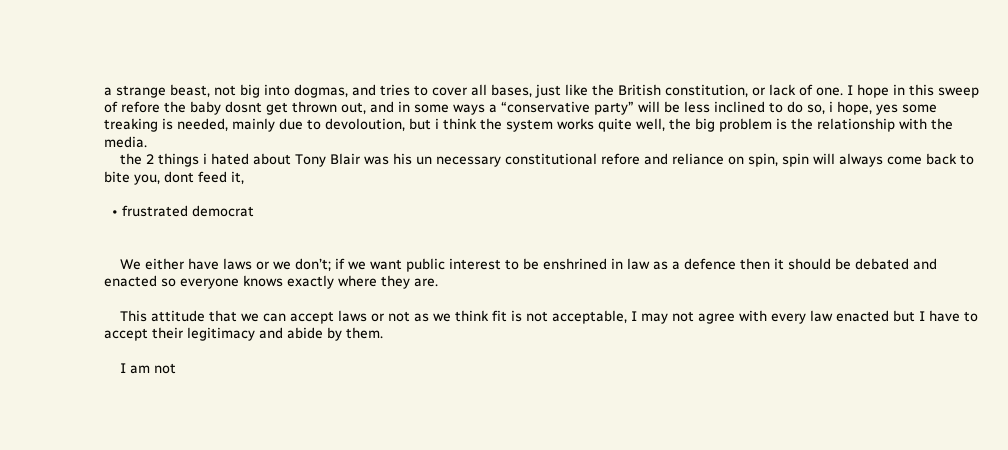a strange beast, not big into dogmas, and tries to cover all bases, just like the British constitution, or lack of one. I hope in this sweep of refore the baby dosnt get thrown out, and in some ways a “conservative party” will be less inclined to do so, i hope, yes some treaking is needed, mainly due to devoloution, but i think the system works quite well, the big problem is the relationship with the media.
    the 2 things i hated about Tony Blair was his un necessary constitutional refore and reliance on spin, spin will always come back to bite you, dont feed it,

  • frustrated democrat


    We either have laws or we don’t; if we want public interest to be enshrined in law as a defence then it should be debated and enacted so everyone knows exactly where they are.

    This attitude that we can accept laws or not as we think fit is not acceptable, I may not agree with every law enacted but I have to accept their legitimacy and abide by them.

    I am not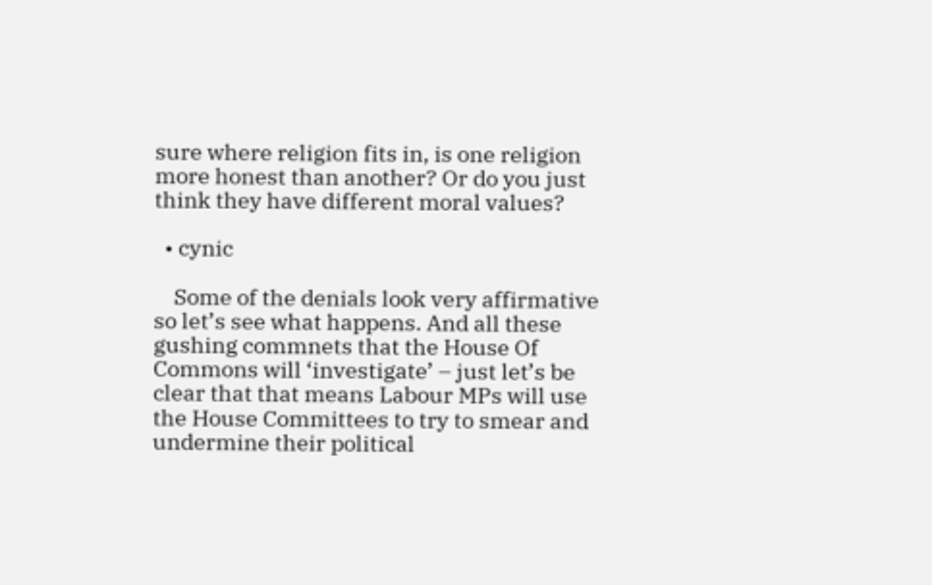sure where religion fits in, is one religion more honest than another? Or do you just think they have different moral values?

  • cynic

    Some of the denials look very affirmative so let’s see what happens. And all these gushing commnets that the House Of Commons will ‘investigate’ – just let’s be clear that that means Labour MPs will use the House Committees to try to smear and undermine their political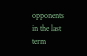opponents in the last term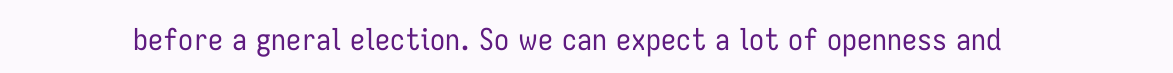before a gneral election. So we can expect a lot of openness and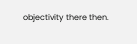objectivity there then.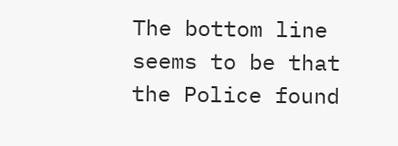The bottom line seems to be that the Police found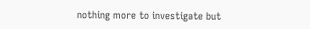nothing more to investigate but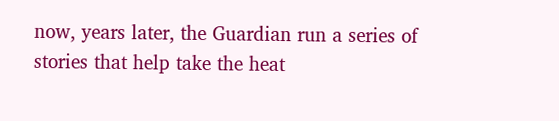now, years later, the Guardian run a series of stories that help take the heat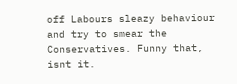off Labours sleazy behaviour and try to smear the Conservatives. Funny that, isnt it.